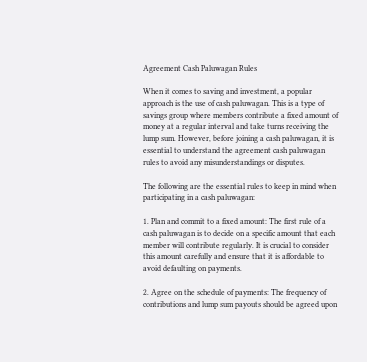Agreement Cash Paluwagan Rules

When it comes to saving and investment, a popular approach is the use of cash paluwagan. This is a type of savings group where members contribute a fixed amount of money at a regular interval and take turns receiving the lump sum. However, before joining a cash paluwagan, it is essential to understand the agreement cash paluwagan rules to avoid any misunderstandings or disputes.

The following are the essential rules to keep in mind when participating in a cash paluwagan:

1. Plan and commit to a fixed amount: The first rule of a cash paluwagan is to decide on a specific amount that each member will contribute regularly. It is crucial to consider this amount carefully and ensure that it is affordable to avoid defaulting on payments.

2. Agree on the schedule of payments: The frequency of contributions and lump sum payouts should be agreed upon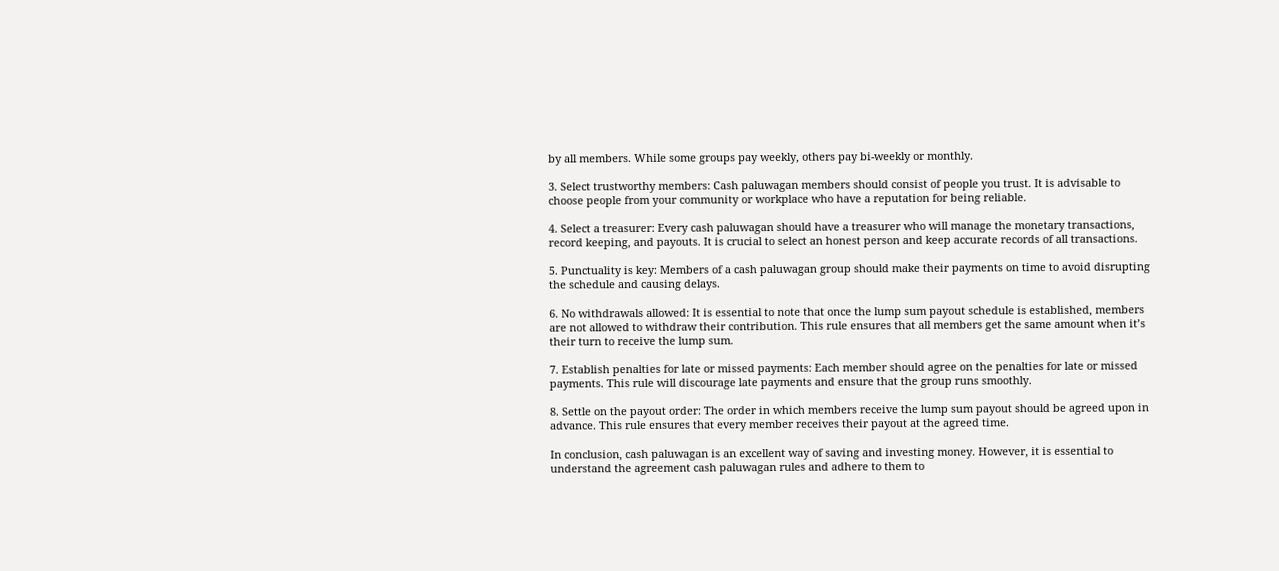by all members. While some groups pay weekly, others pay bi-weekly or monthly.

3. Select trustworthy members: Cash paluwagan members should consist of people you trust. It is advisable to choose people from your community or workplace who have a reputation for being reliable.

4. Select a treasurer: Every cash paluwagan should have a treasurer who will manage the monetary transactions, record keeping, and payouts. It is crucial to select an honest person and keep accurate records of all transactions.

5. Punctuality is key: Members of a cash paluwagan group should make their payments on time to avoid disrupting the schedule and causing delays.

6. No withdrawals allowed: It is essential to note that once the lump sum payout schedule is established, members are not allowed to withdraw their contribution. This rule ensures that all members get the same amount when it’s their turn to receive the lump sum.

7. Establish penalties for late or missed payments: Each member should agree on the penalties for late or missed payments. This rule will discourage late payments and ensure that the group runs smoothly.

8. Settle on the payout order: The order in which members receive the lump sum payout should be agreed upon in advance. This rule ensures that every member receives their payout at the agreed time.

In conclusion, cash paluwagan is an excellent way of saving and investing money. However, it is essential to understand the agreement cash paluwagan rules and adhere to them to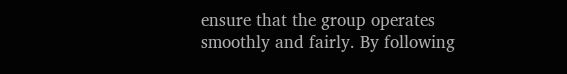ensure that the group operates smoothly and fairly. By following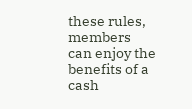these rules, members can enjoy the benefits of a cash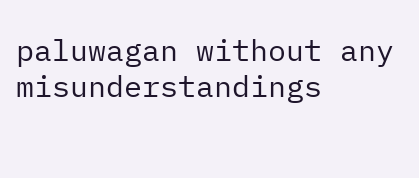paluwagan without any misunderstandings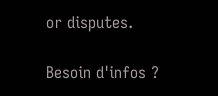or disputes.

Besoin d'infos ?